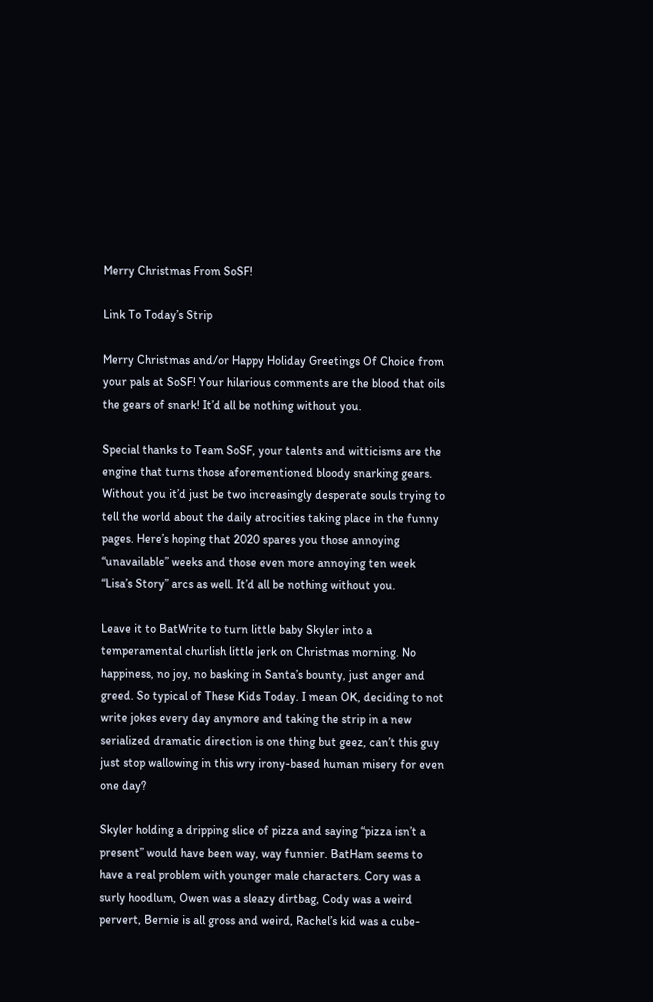Merry Christmas From SoSF!

Link To Today’s Strip

Merry Christmas and/or Happy Holiday Greetings Of Choice from your pals at SoSF! Your hilarious comments are the blood that oils the gears of snark! It’d all be nothing without you.

Special thanks to Team SoSF, your talents and witticisms are the engine that turns those aforementioned bloody snarking gears. Without you it’d just be two increasingly desperate souls trying to tell the world about the daily atrocities taking place in the funny pages. Here’s hoping that 2020 spares you those annoying “unavailable” weeks and those even more annoying ten week “Lisa’s Story” arcs as well. It’d all be nothing without you.

Leave it to BatWrite to turn little baby Skyler into a temperamental churlish little jerk on Christmas morning. No happiness, no joy, no basking in Santa’s bounty, just anger and greed. So typical of These Kids Today. I mean OK, deciding to not write jokes every day anymore and taking the strip in a new serialized dramatic direction is one thing but geez, can’t this guy just stop wallowing in this wry irony-based human misery for even one day?

Skyler holding a dripping slice of pizza and saying “pizza isn’t a present” would have been way, way funnier. BatHam seems to have a real problem with younger male characters. Cory was a surly hoodlum, Owen was a sleazy dirtbag, Cody was a weird pervert, Bernie is all gross and weird, Rachel’s kid was a cube-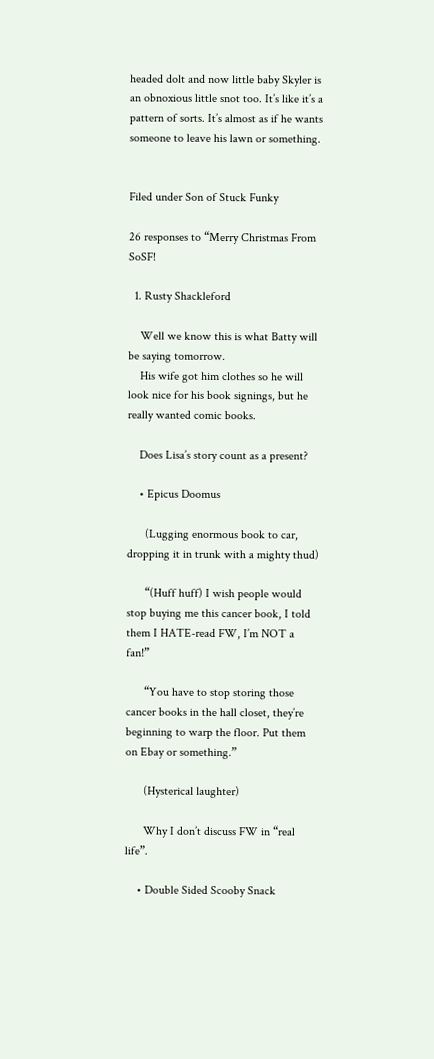headed dolt and now little baby Skyler is an obnoxious little snot too. It’s like it’s a pattern of sorts. It’s almost as if he wants someone to leave his lawn or something.


Filed under Son of Stuck Funky

26 responses to “Merry Christmas From SoSF!

  1. Rusty Shackleford

    Well we know this is what Batty will be saying tomorrow.
    His wife got him clothes so he will look nice for his book signings, but he really wanted comic books.

    Does Lisa’s story count as a present?

    • Epicus Doomus

      (Lugging enormous book to car, dropping it in trunk with a mighty thud)

      “(Huff huff) I wish people would stop buying me this cancer book, I told them I HATE-read FW, I’m NOT a fan!”

      “You have to stop storing those cancer books in the hall closet, they’re beginning to warp the floor. Put them on Ebay or something.”

      (Hysterical laughter)

      Why I don’t discuss FW in “real life”.

    • Double Sided Scooby Snack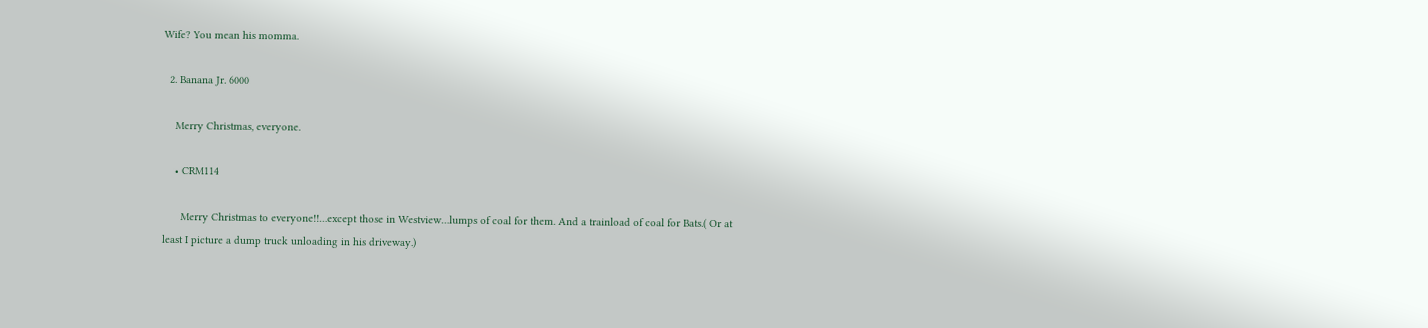Wife? You mean his momma.

  2. Banana Jr. 6000

    Merry Christmas, everyone.

    • CRM114

      Merry Christmas to everyone!!…except those in Westview…lumps of coal for them. And a trainload of coal for Bats.( Or at least I picture a dump truck unloading in his driveway.)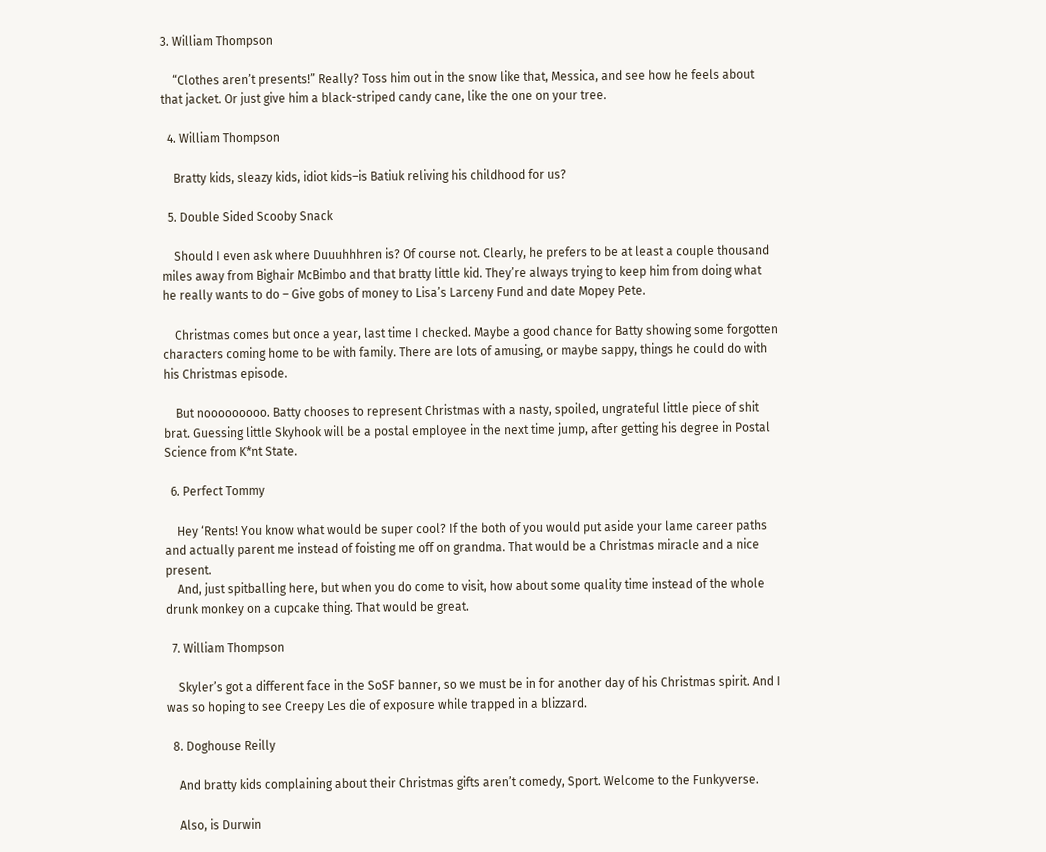3. William Thompson

    “Clothes aren’t presents!” Really? Toss him out in the snow like that, Messica, and see how he feels about that jacket. Or just give him a black-striped candy cane, like the one on your tree.

  4. William Thompson

    Bratty kids, sleazy kids, idiot kids–is Batiuk reliving his childhood for us?

  5. Double Sided Scooby Snack

    Should I even ask where Duuuhhhren is? Of course not. Clearly, he prefers to be at least a couple thousand miles away from Bighair McBimbo and that bratty little kid. They’re always trying to keep him from doing what he really wants to do – Give gobs of money to Lisa’s Larceny Fund and date Mopey Pete.

    Christmas comes but once a year, last time I checked. Maybe a good chance for Batty showing some forgotten characters coming home to be with family. There are lots of amusing, or maybe sappy, things he could do with his Christmas episode.

    But nooooooooo. Batty chooses to represent Christmas with a nasty, spoiled, ungrateful little piece of shit brat. Guessing little Skyhook will be a postal employee in the next time jump, after getting his degree in Postal Science from K*nt State.

  6. Perfect Tommy

    Hey ‘Rents! You know what would be super cool? If the both of you would put aside your lame career paths and actually parent me instead of foisting me off on grandma. That would be a Christmas miracle and a nice present.
    And, just spitballing here, but when you do come to visit, how about some quality time instead of the whole drunk monkey on a cupcake thing. That would be great.

  7. William Thompson

    Skyler’s got a different face in the SoSF banner, so we must be in for another day of his Christmas spirit. And I was so hoping to see Creepy Les die of exposure while trapped in a blizzard.

  8. Doghouse Reilly

    And bratty kids complaining about their Christmas gifts aren’t comedy, Sport. Welcome to the Funkyverse.

    Also, is Durwin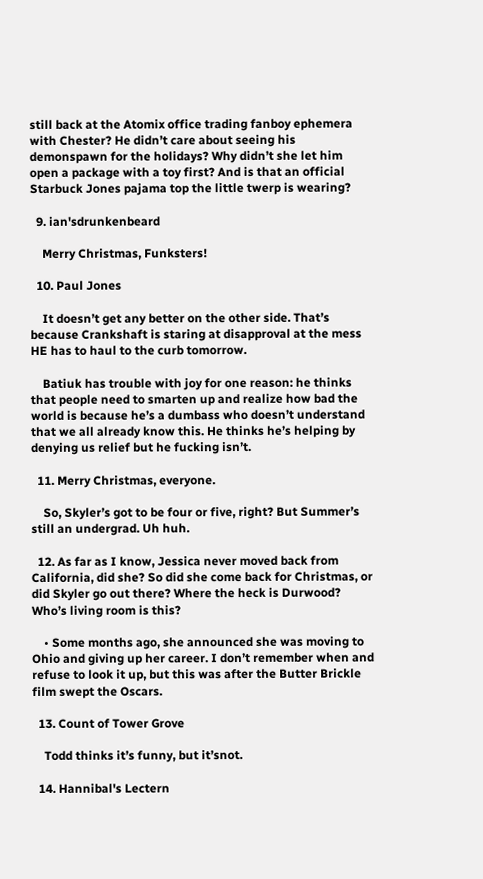still back at the Atomix office trading fanboy ephemera with Chester? He didn’t care about seeing his demonspawn for the holidays? Why didn’t she let him open a package with a toy first? And is that an official Starbuck Jones pajama top the little twerp is wearing?

  9. ian'sdrunkenbeard

    Merry Christmas, Funksters!

  10. Paul Jones

    It doesn’t get any better on the other side. That’s because Crankshaft is staring at disapproval at the mess HE has to haul to the curb tomorrow.

    Batiuk has trouble with joy for one reason: he thinks that people need to smarten up and realize how bad the world is because he’s a dumbass who doesn’t understand that we all already know this. He thinks he’s helping by denying us relief but he fucking isn’t.

  11. Merry Christmas, everyone.

    So, Skyler’s got to be four or five, right? But Summer’s still an undergrad. Uh huh.

  12. As far as I know, Jessica never moved back from California, did she? So did she come back for Christmas, or did Skyler go out there? Where the heck is Durwood? Who’s living room is this?

    • Some months ago, she announced she was moving to Ohio and giving up her career. I don’t remember when and refuse to look it up, but this was after the Butter Brickle film swept the Oscars.

  13. Count of Tower Grove

    Todd thinks it’s funny, but it’snot.

  14. Hannibal's Lectern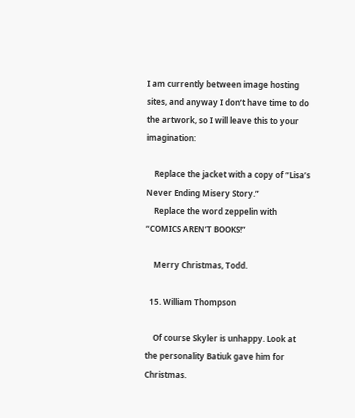I am currently between image hosting sites, and anyway I don’t have time to do the artwork, so I will leave this to your imagination:

    Replace the jacket with a copy of “Lisa’s Never Ending Misery Story.”
    Replace the word zeppelin with “COMICS AREN’T BOOKS!”

    Merry Christmas, Todd.

  15. William Thompson

    Of course Skyler is unhappy. Look at the personality Batiuk gave him for Christmas.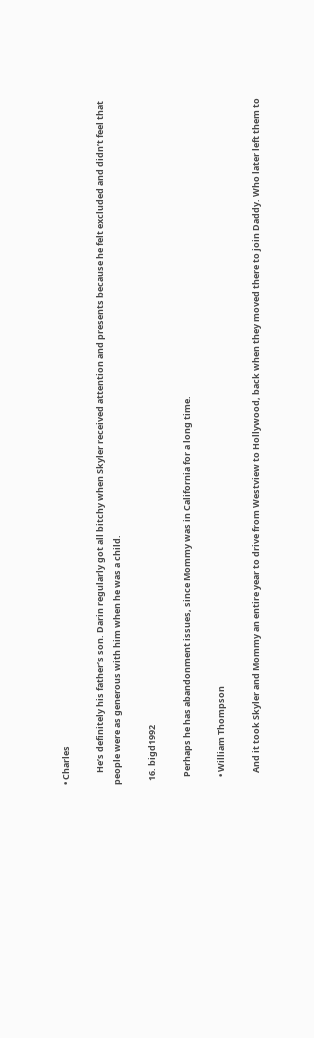• Charles

      He’s definitely his father’s son. Darin regularly got all bitchy when Skyler received attention and presents because he felt excluded and didn’t feel that people were as generous with him when he was a child.

  16. bigd1992

    Perhaps he has abandonment issues, since Mommy was in California for a long time.

    • William Thompson

      And it took Skyler and Mommy an entire year to drive from Westview to Hollywood, back when they moved there to join Daddy. Who later left them to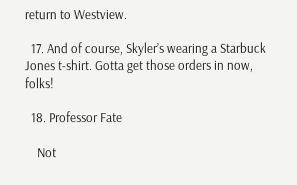return to Westview.

  17. And of course, Skyler’s wearing a Starbuck Jones t-shirt. Gotta get those orders in now, folks!

  18. Professor Fate

    Not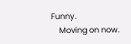Funny.
    Moving on now.